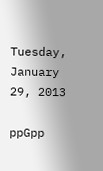Tuesday, January 29, 2013

ppGpp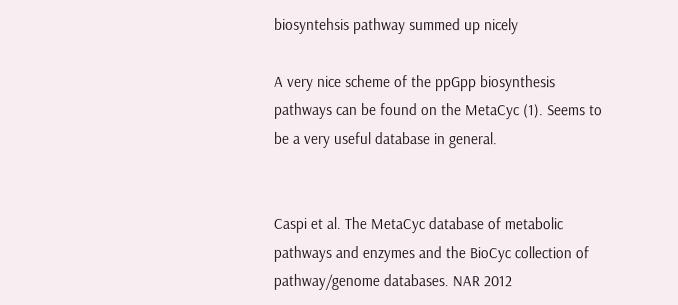biosyntehsis pathway summed up nicely

A very nice scheme of the ppGpp biosynthesis pathways can be found on the MetaCyc (1). Seems to be a very useful database in general.


Caspi et al. The MetaCyc database of metabolic pathways and enzymes and the BioCyc collection of pathway/genome databases. NAR 2012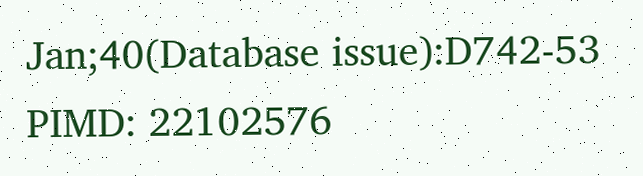Jan;40(Database issue):D742-53 PIMD: 22102576